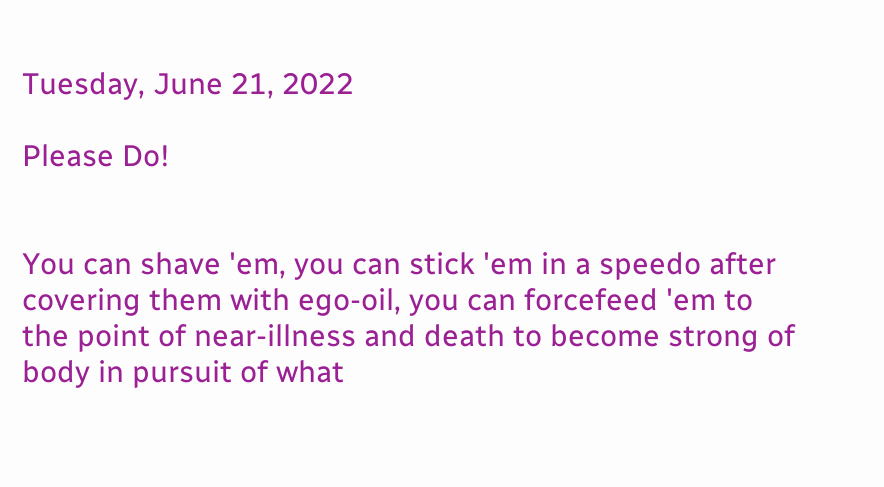Tuesday, June 21, 2022

Please Do!


You can shave 'em, you can stick 'em in a speedo after covering them with ego-oil, you can forcefeed 'em to the point of near-illness and death to become strong of body in pursuit of what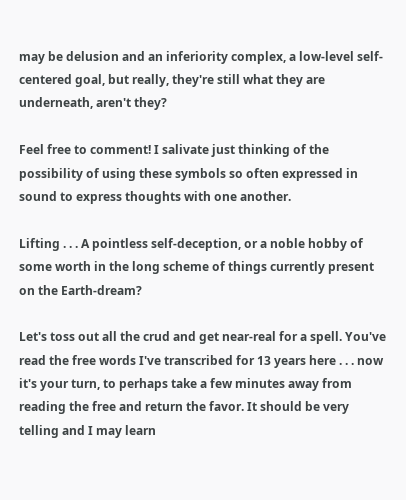may be delusion and an inferiority complex, a low-level self-centered goal, but really, they're still what they are underneath, aren't they?

Feel free to comment! I salivate just thinking of the possibility of using these symbols so often expressed in sound to express thoughts with one another.

Lifting . . . A pointless self-deception, or a noble hobby of some worth in the long scheme of things currently present on the Earth-dream?

Let's toss out all the crud and get near-real for a spell. You've read the free words I've transcribed for 13 years here . . . now it's your turn, to perhaps take a few minutes away from reading the free and return the favor. It should be very telling and I may learn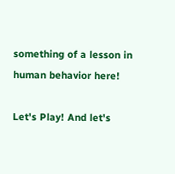something of a lesson in human behavior here!

Let's Play! And let's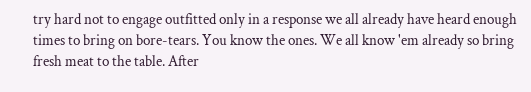try hard not to engage outfitted only in a response we all already have heard enough times to bring on bore-tears. You know the ones. We all know 'em already so bring fresh meat to the table. After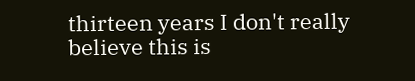thirteen years I don't really believe this is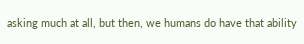asking much at all, but then, we humans do have that ability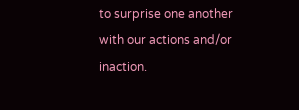to surprise one another with our actions and/or inaction.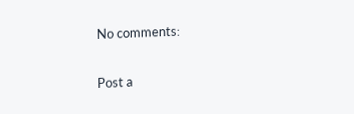No comments:

Post a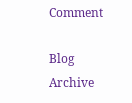Comment

Blog Archive